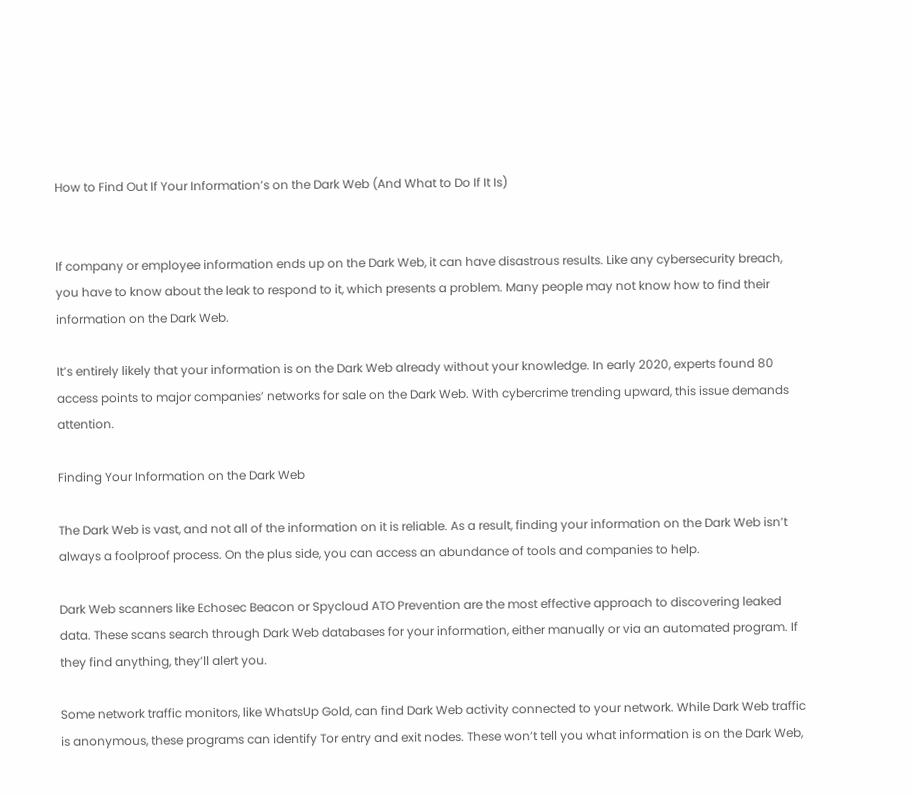How to Find Out If Your Information’s on the Dark Web (And What to Do If It Is)


If company or employee information ends up on the Dark Web, it can have disastrous results. Like any cybersecurity breach, you have to know about the leak to respond to it, which presents a problem. Many people may not know how to find their information on the Dark Web.

It’s entirely likely that your information is on the Dark Web already without your knowledge. In early 2020, experts found 80 access points to major companies’ networks for sale on the Dark Web. With cybercrime trending upward, this issue demands attention.

Finding Your Information on the Dark Web

The Dark Web is vast, and not all of the information on it is reliable. As a result, finding your information on the Dark Web isn’t always a foolproof process. On the plus side, you can access an abundance of tools and companies to help.

Dark Web scanners like Echosec Beacon or Spycloud ATO Prevention are the most effective approach to discovering leaked data. These scans search through Dark Web databases for your information, either manually or via an automated program. If they find anything, they’ll alert you.

Some network traffic monitors, like WhatsUp Gold, can find Dark Web activity connected to your network. While Dark Web traffic is anonymous, these programs can identify Tor entry and exit nodes. These won’t tell you what information is on the Dark Web,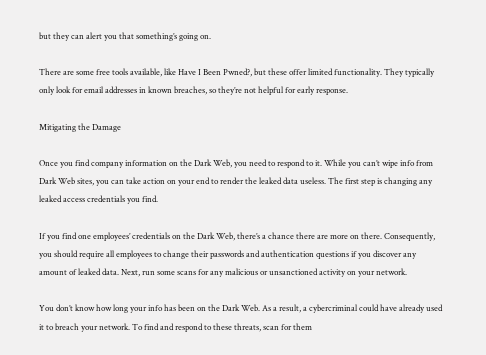but they can alert you that something’s going on.

There are some free tools available, like Have I Been Pwned?, but these offer limited functionality. They typically only look for email addresses in known breaches, so they’re not helpful for early response.

Mitigating the Damage

Once you find company information on the Dark Web, you need to respond to it. While you can’t wipe info from Dark Web sites, you can take action on your end to render the leaked data useless. The first step is changing any leaked access credentials you find.

If you find one employees’ credentials on the Dark Web, there’s a chance there are more on there. Consequently, you should require all employees to change their passwords and authentication questions if you discover any amount of leaked data. Next, run some scans for any malicious or unsanctioned activity on your network.

You don’t know how long your info has been on the Dark Web. As a result, a cybercriminal could have already used it to breach your network. To find and respond to these threats, scan for them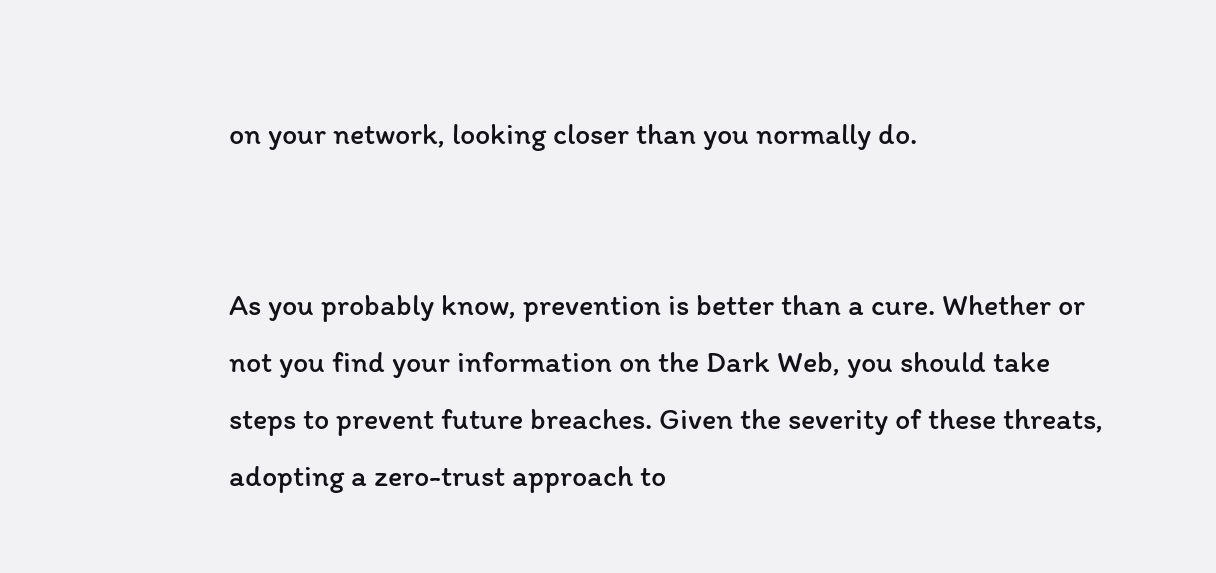on your network, looking closer than you normally do.


As you probably know, prevention is better than a cure. Whether or not you find your information on the Dark Web, you should take steps to prevent future breaches. Given the severity of these threats, adopting a zero-trust approach to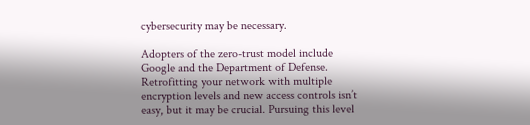cybersecurity may be necessary.

Adopters of the zero-trust model include Google and the Department of Defense. Retrofitting your network with multiple encryption levels and new access controls isn’t easy, but it may be crucial. Pursuing this level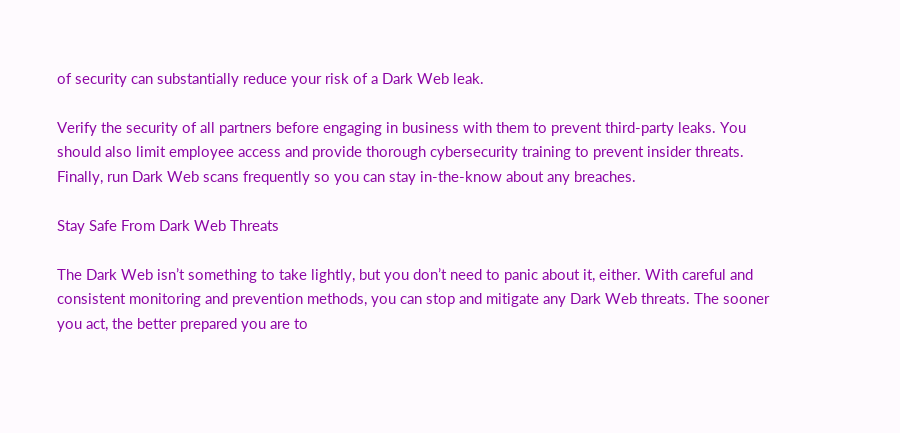of security can substantially reduce your risk of a Dark Web leak.

Verify the security of all partners before engaging in business with them to prevent third-party leaks. You should also limit employee access and provide thorough cybersecurity training to prevent insider threats. Finally, run Dark Web scans frequently so you can stay in-the-know about any breaches.

Stay Safe From Dark Web Threats

The Dark Web isn’t something to take lightly, but you don’t need to panic about it, either. With careful and consistent monitoring and prevention methods, you can stop and mitigate any Dark Web threats. The sooner you act, the better prepared you are to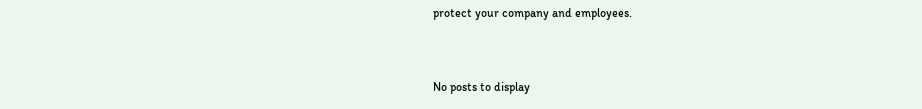protect your company and employees.


No posts to display